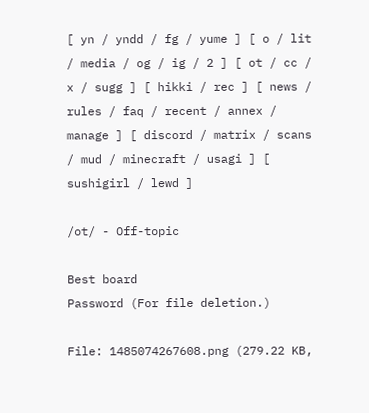[ yn / yndd / fg / yume ] [ o / lit / media / og / ig / 2 ] [ ot / cc / x / sugg ] [ hikki / rec ] [ news / rules / faq / recent / annex / manage ] [ discord / matrix / scans / mud / minecraft / usagi ] [ sushigirl / lewd ]

/ot/ - Off-topic

Best board
Password (For file deletion.)

File: 1485074267608.png (279.22 KB,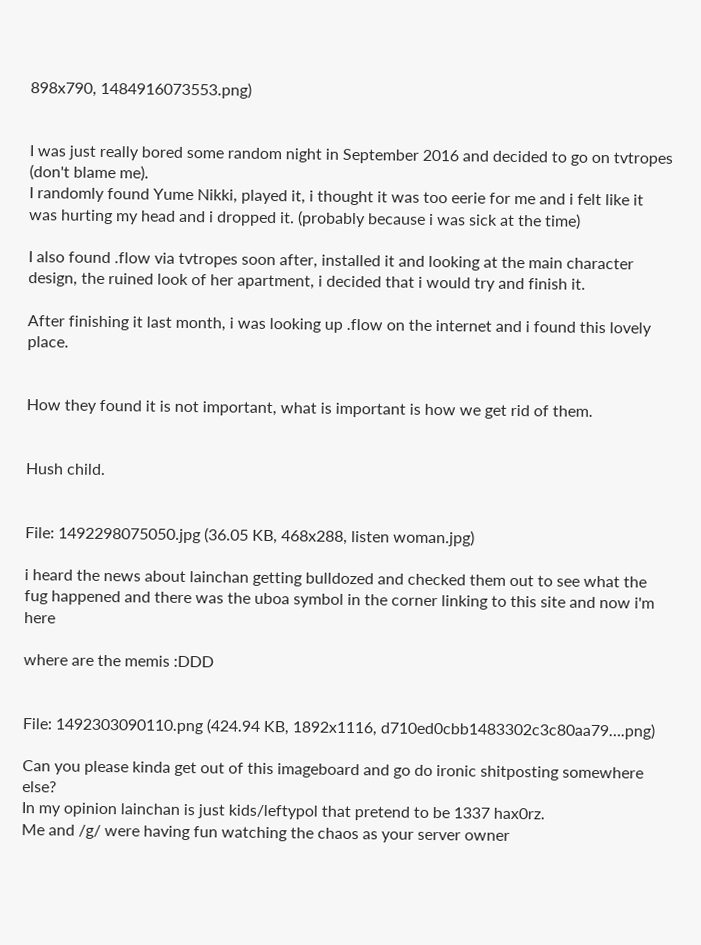898x790, 1484916073553.png)


I was just really bored some random night in September 2016 and decided to go on tvtropes (don't blame me).
I randomly found Yume Nikki, played it, i thought it was too eerie for me and i felt like it was hurting my head and i dropped it. (probably because i was sick at the time)

I also found .flow via tvtropes soon after, installed it and looking at the main character design, the ruined look of her apartment, i decided that i would try and finish it.

After finishing it last month, i was looking up .flow on the internet and i found this lovely place.


How they found it is not important, what is important is how we get rid of them.


Hush child.


File: 1492298075050.jpg (36.05 KB, 468x288, listen woman.jpg)

i heard the news about lainchan getting bulldozed and checked them out to see what the fug happened and there was the uboa symbol in the corner linking to this site and now i'm here

where are the memis :DDD


File: 1492303090110.png (424.94 KB, 1892x1116, d710ed0cbb1483302c3c80aa79….png)

Can you please kinda get out of this imageboard and go do ironic shitposting somewhere else?
In my opinion lainchan is just kids/leftypol that pretend to be 1337 hax0rz.
Me and /g/ were having fun watching the chaos as your server owner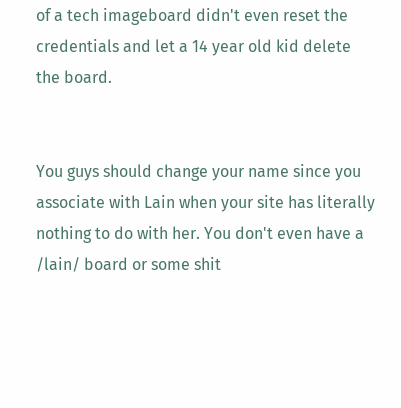of a tech imageboard didn't even reset the credentials and let a 14 year old kid delete the board.


You guys should change your name since you associate with Lain when your site has literally nothing to do with her. You don't even have a /lain/ board or some shit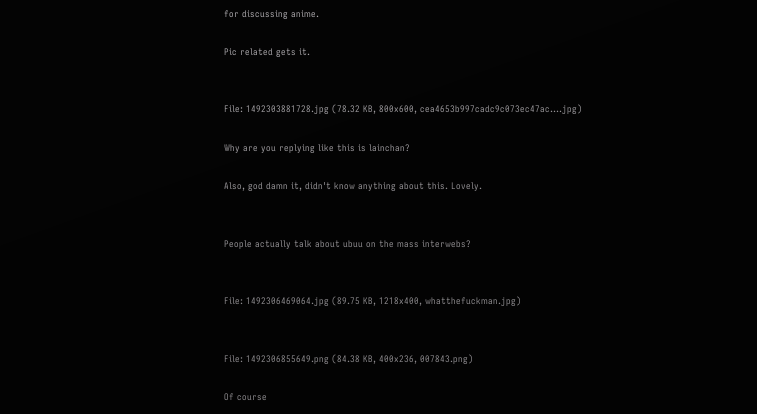for discussing anime.

Pic related gets it.


File: 1492303881728.jpg (78.32 KB, 800x600, cea4653b997cadc9c073ec47ac….jpg)

Why are you replying like this is lainchan?

Also, god damn it, didn't know anything about this. Lovely.


People actually talk about ubuu on the mass interwebs?


File: 1492306469064.jpg (89.75 KB, 1218x400, whatthefuckman.jpg)


File: 1492306855649.png (84.38 KB, 400x236, 007843.png)

Of course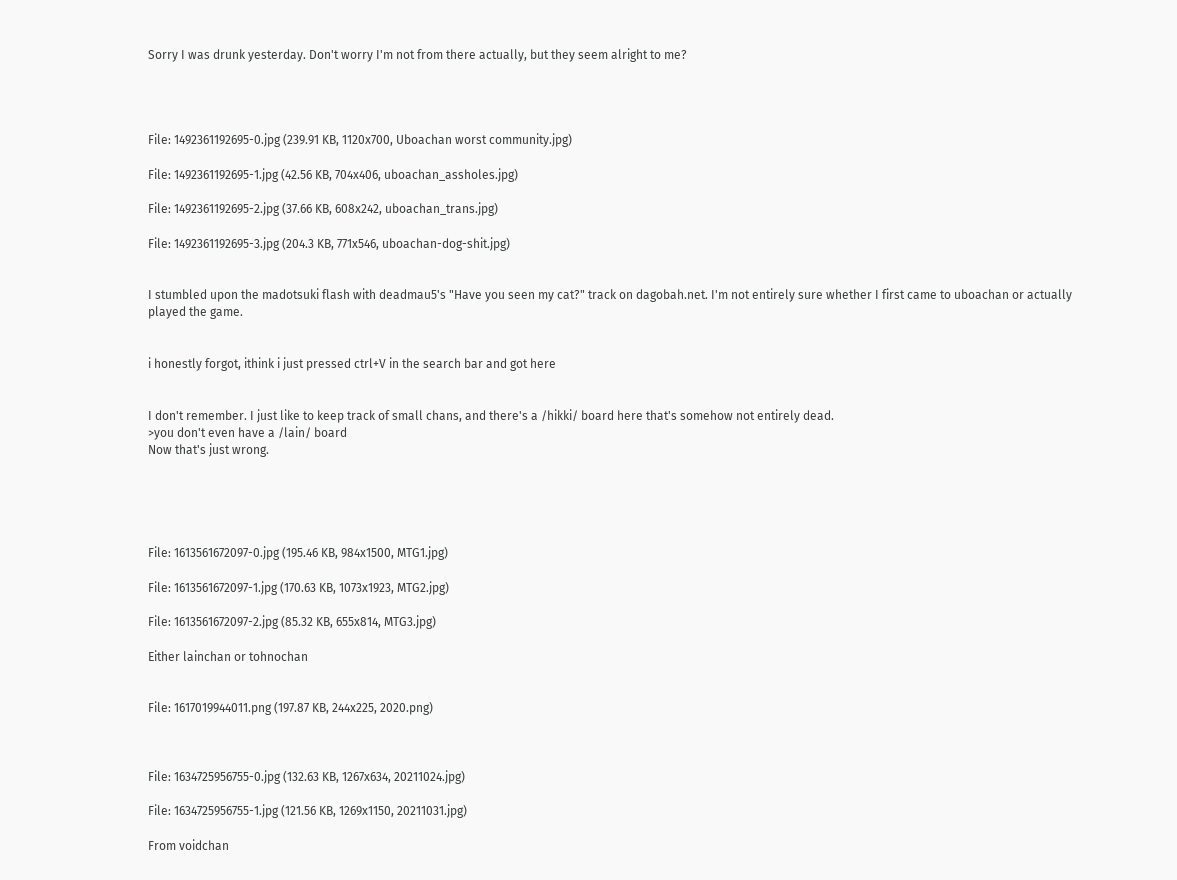Sorry I was drunk yesterday. Don't worry I'm not from there actually, but they seem alright to me?




File: 1492361192695-0.jpg (239.91 KB, 1120x700, Uboachan worst community.jpg)

File: 1492361192695-1.jpg (42.56 KB, 704x406, uboachan_assholes.jpg)

File: 1492361192695-2.jpg (37.66 KB, 608x242, uboachan_trans.jpg)

File: 1492361192695-3.jpg (204.3 KB, 771x546, uboachan-dog-shit.jpg)


I stumbled upon the madotsuki flash with deadmau5's "Have you seen my cat?" track on dagobah.net. I'm not entirely sure whether I first came to uboachan or actually played the game.


i honestly forgot, ithink i just pressed ctrl+V in the search bar and got here


I don't remember. I just like to keep track of small chans, and there's a /hikki/ board here that's somehow not entirely dead.
>you don't even have a /lain/ board
Now that's just wrong.





File: 1613561672097-0.jpg (195.46 KB, 984x1500, MTG1.jpg)

File: 1613561672097-1.jpg (170.63 KB, 1073x1923, MTG2.jpg)

File: 1613561672097-2.jpg (85.32 KB, 655x814, MTG3.jpg)

Either lainchan or tohnochan


File: 1617019944011.png (197.87 KB, 244x225, 2020.png)



File: 1634725956755-0.jpg (132.63 KB, 1267x634, 20211024.jpg)

File: 1634725956755-1.jpg (121.56 KB, 1269x1150, 20211031.jpg)

From voidchan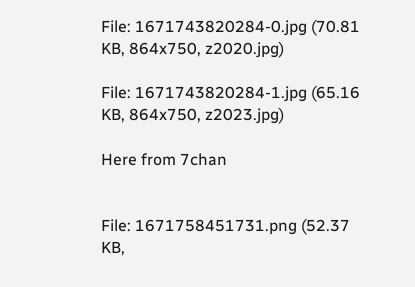File: 1671743820284-0.jpg (70.81 KB, 864x750, z2020.jpg)

File: 1671743820284-1.jpg (65.16 KB, 864x750, z2023.jpg)

Here from 7chan


File: 1671758451731.png (52.37 KB,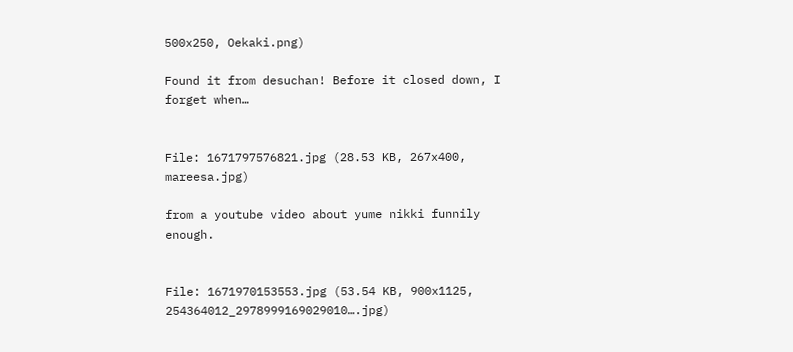500x250, Oekaki.png)

Found it from desuchan! Before it closed down, I forget when…


File: 1671797576821.jpg (28.53 KB, 267x400, mareesa.jpg)

from a youtube video about yume nikki funnily enough.


File: 1671970153553.jpg (53.54 KB, 900x1125, 254364012_2978999169029010….jpg)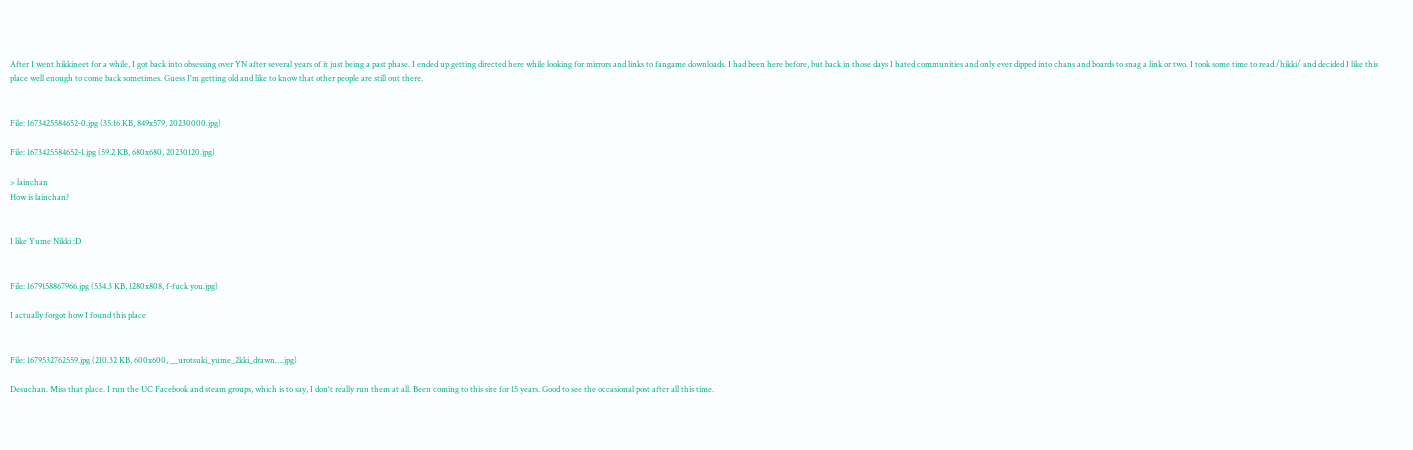After I went hikkineet for a while, I got back into obsessing over YN after several years of it just being a past phase. I ended up getting directed here while looking for mirrors and links to fangame downloads. I had been here before, but back in those days I hated communities and only ever dipped into chans and boards to snag a link or two. I took some time to read /hikki/ and decided I like this place well enough to come back sometimes. Guess I'm getting old and like to know that other people are still out there.


File: 1673425584652-0.jpg (35.16 KB, 849x579, 20230000.jpg)

File: 1673425584652-1.jpg (59.2 KB, 680x680, 20230120.jpg)

> lainchan
How is lainchan?


I like Yume Nikki :D


File: 1679158867966.jpg (534.3 KB, 1280x808, f-fuck you.jpg)

I actually forgot how I found this place


File: 1679532762559.jpg (210.32 KB, 600x600, __urotsuki_yume_2kki_drawn….jpg)

Desuchan. Miss that place. I run the UC Facebook and steam groups, which is to say, I don't really run them at all. Been coming to this site for 15 years. Good to see the occasional post after all this time.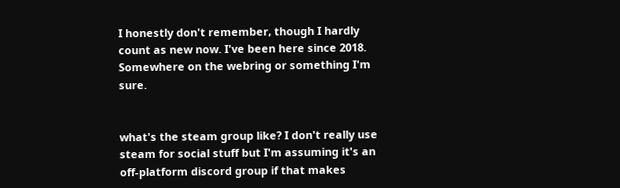I honestly don't remember, though I hardly count as new now. I've been here since 2018. Somewhere on the webring or something I'm sure.


what's the steam group like? I don't really use steam for social stuff but I'm assuming it's an off-platform discord group if that makes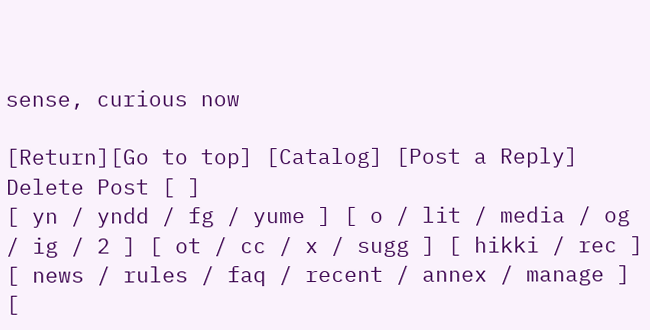sense, curious now

[Return][Go to top] [Catalog] [Post a Reply]
Delete Post [ ]
[ yn / yndd / fg / yume ] [ o / lit / media / og / ig / 2 ] [ ot / cc / x / sugg ] [ hikki / rec ] [ news / rules / faq / recent / annex / manage ] [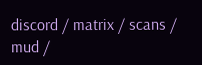discord / matrix / scans / mud /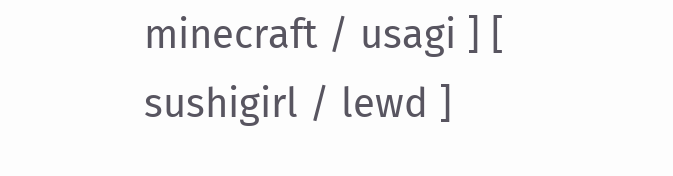minecraft / usagi ] [ sushigirl / lewd ]